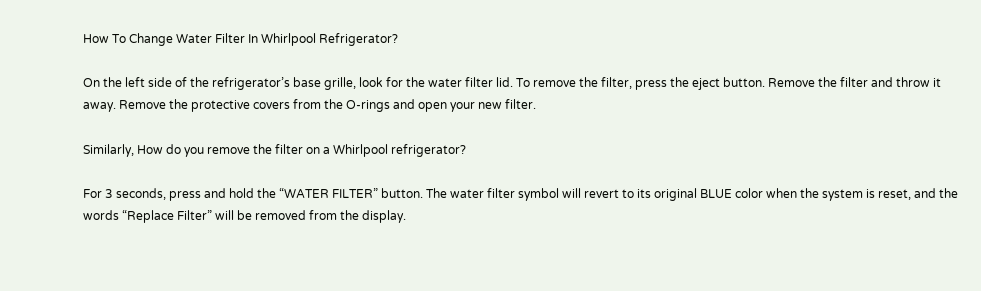How To Change Water Filter In Whirlpool Refrigerator?

On the left side of the refrigerator’s base grille, look for the water filter lid. To remove the filter, press the eject button. Remove the filter and throw it away. Remove the protective covers from the O-rings and open your new filter.

Similarly, How do you remove the filter on a Whirlpool refrigerator?

For 3 seconds, press and hold the “WATER FILTER” button. The water filter symbol will revert to its original BLUE color when the system is reset, and the words “Replace Filter” will be removed from the display.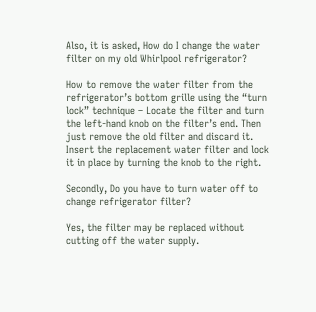Also, it is asked, How do I change the water filter on my old Whirlpool refrigerator?

How to remove the water filter from the refrigerator’s bottom grille using the “turn lock” technique – Locate the filter and turn the left-hand knob on the filter’s end. Then just remove the old filter and discard it. Insert the replacement water filter and lock it in place by turning the knob to the right.

Secondly, Do you have to turn water off to change refrigerator filter?

Yes, the filter may be replaced without cutting off the water supply.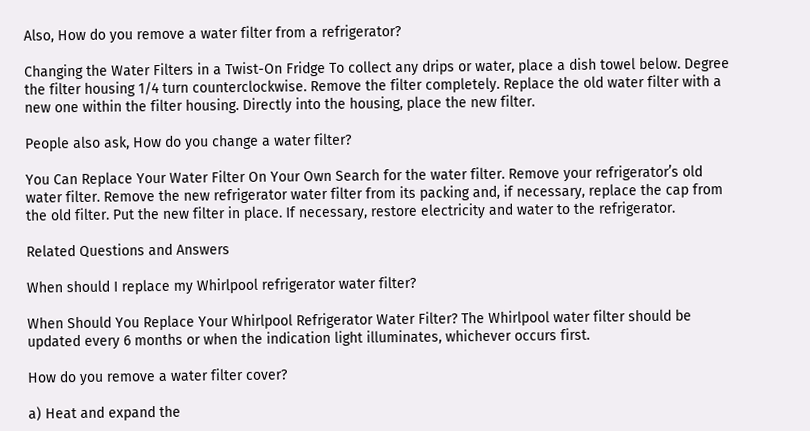Also, How do you remove a water filter from a refrigerator?

Changing the Water Filters in a Twist-On Fridge To collect any drips or water, place a dish towel below. Degree the filter housing 1/4 turn counterclockwise. Remove the filter completely. Replace the old water filter with a new one within the filter housing. Directly into the housing, place the new filter.

People also ask, How do you change a water filter?

You Can Replace Your Water Filter On Your Own Search for the water filter. Remove your refrigerator’s old water filter. Remove the new refrigerator water filter from its packing and, if necessary, replace the cap from the old filter. Put the new filter in place. If necessary, restore electricity and water to the refrigerator.

Related Questions and Answers

When should I replace my Whirlpool refrigerator water filter?

When Should You Replace Your Whirlpool Refrigerator Water Filter? The Whirlpool water filter should be updated every 6 months or when the indication light illuminates, whichever occurs first.

How do you remove a water filter cover?

a) Heat and expand the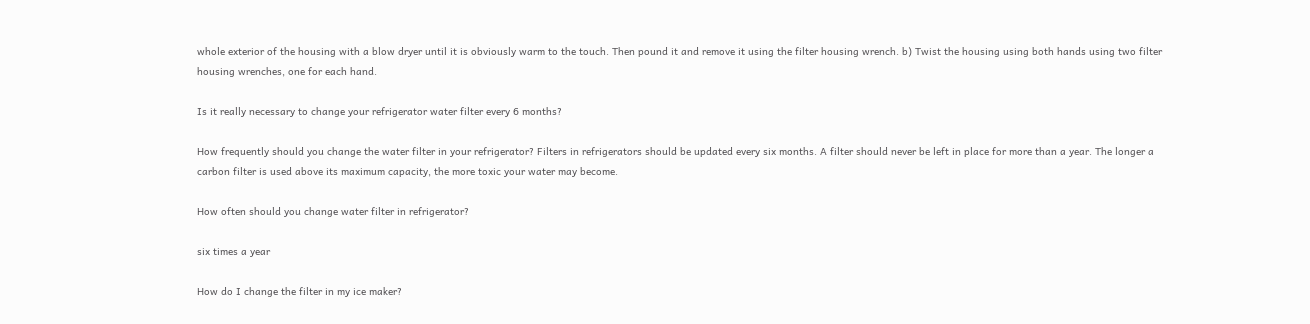whole exterior of the housing with a blow dryer until it is obviously warm to the touch. Then pound it and remove it using the filter housing wrench. b) Twist the housing using both hands using two filter housing wrenches, one for each hand.

Is it really necessary to change your refrigerator water filter every 6 months?

How frequently should you change the water filter in your refrigerator? Filters in refrigerators should be updated every six months. A filter should never be left in place for more than a year. The longer a carbon filter is used above its maximum capacity, the more toxic your water may become.

How often should you change water filter in refrigerator?

six times a year

How do I change the filter in my ice maker?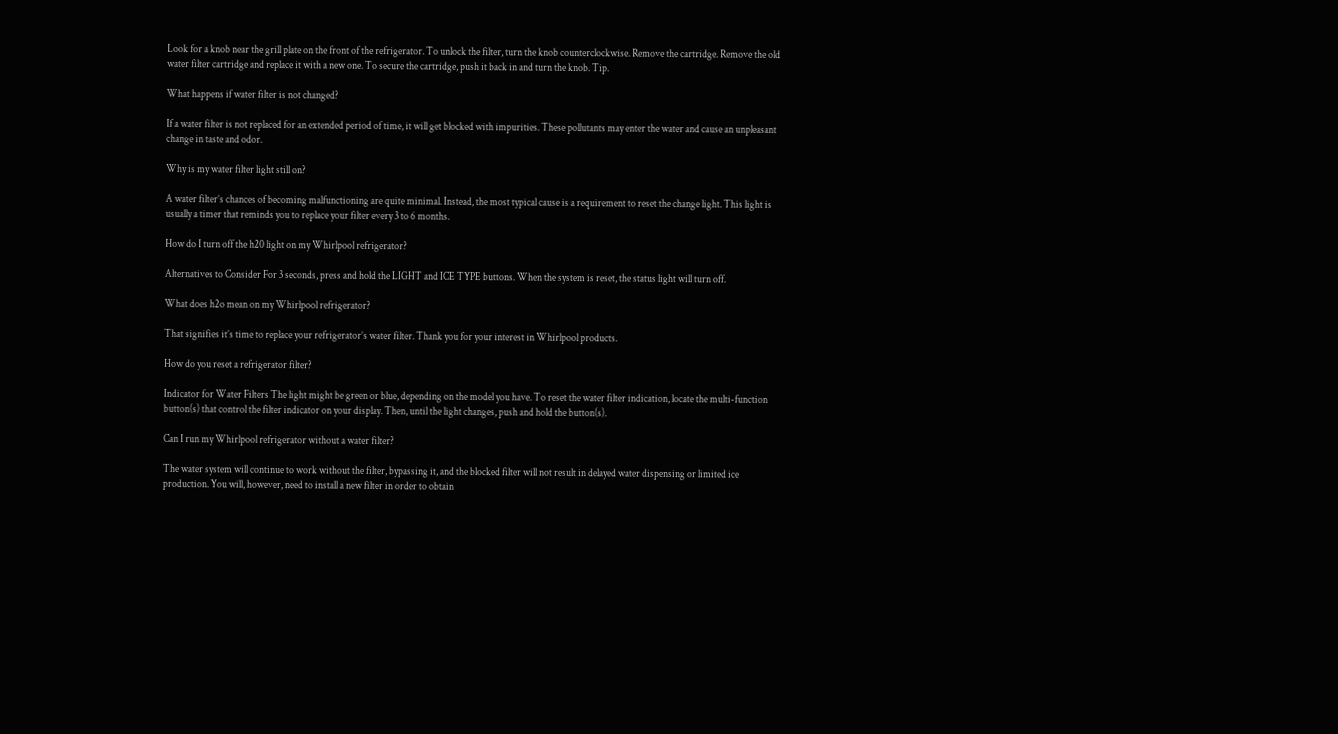Look for a knob near the grill plate on the front of the refrigerator. To unlock the filter, turn the knob counterclockwise. Remove the cartridge. Remove the old water filter cartridge and replace it with a new one. To secure the cartridge, push it back in and turn the knob. Tip.

What happens if water filter is not changed?

If a water filter is not replaced for an extended period of time, it will get blocked with impurities. These pollutants may enter the water and cause an unpleasant change in taste and odor.

Why is my water filter light still on?

A water filter’s chances of becoming malfunctioning are quite minimal. Instead, the most typical cause is a requirement to reset the change light. This light is usually a timer that reminds you to replace your filter every 3 to 6 months.

How do I turn off the h20 light on my Whirlpool refrigerator?

Alternatives to Consider For 3 seconds, press and hold the LIGHT and ICE TYPE buttons. When the system is reset, the status light will turn off.

What does h2o mean on my Whirlpool refrigerator?

That signifies it’s time to replace your refrigerator’s water filter. Thank you for your interest in Whirlpool products.

How do you reset a refrigerator filter?

Indicator for Water Filters The light might be green or blue, depending on the model you have. To reset the water filter indication, locate the multi-function button(s) that control the filter indicator on your display. Then, until the light changes, push and hold the button(s).

Can I run my Whirlpool refrigerator without a water filter?

The water system will continue to work without the filter, bypassing it, and the blocked filter will not result in delayed water dispensing or limited ice production. You will, however, need to install a new filter in order to obtain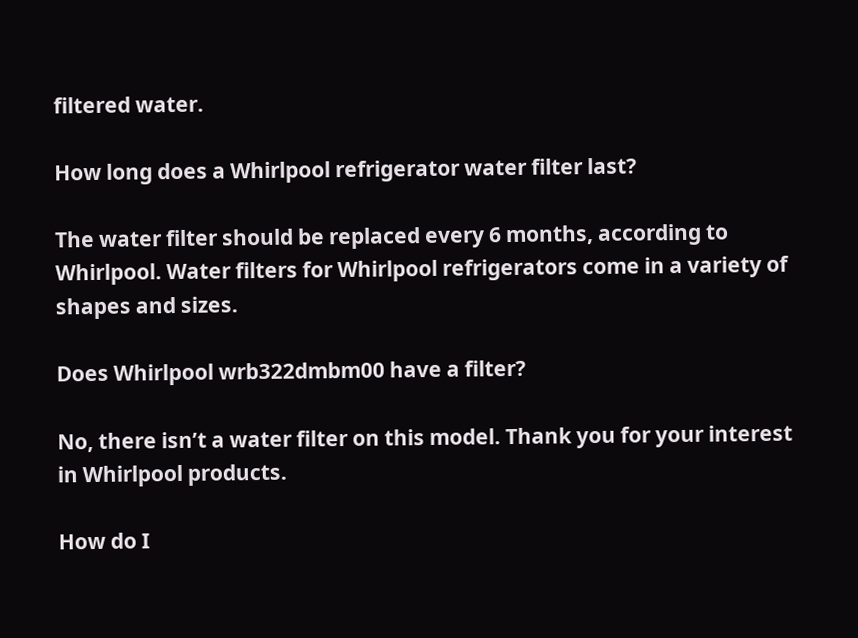filtered water.

How long does a Whirlpool refrigerator water filter last?

The water filter should be replaced every 6 months, according to Whirlpool. Water filters for Whirlpool refrigerators come in a variety of shapes and sizes.

Does Whirlpool wrb322dmbm00 have a filter?

No, there isn’t a water filter on this model. Thank you for your interest in Whirlpool products.

How do I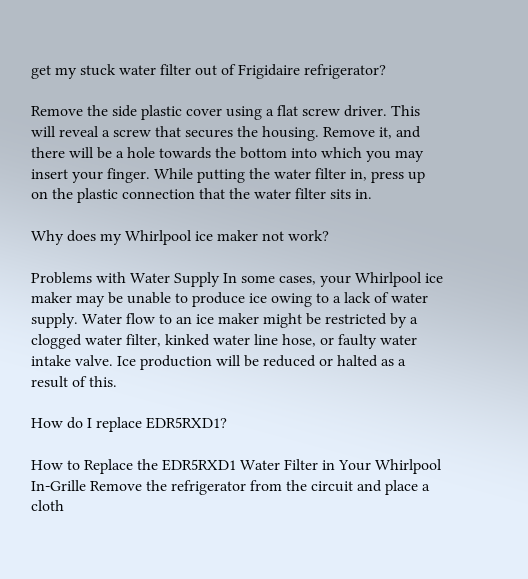get my stuck water filter out of Frigidaire refrigerator?

Remove the side plastic cover using a flat screw driver. This will reveal a screw that secures the housing. Remove it, and there will be a hole towards the bottom into which you may insert your finger. While putting the water filter in, press up on the plastic connection that the water filter sits in.

Why does my Whirlpool ice maker not work?

Problems with Water Supply In some cases, your Whirlpool ice maker may be unable to produce ice owing to a lack of water supply. Water flow to an ice maker might be restricted by a clogged water filter, kinked water line hose, or faulty water intake valve. Ice production will be reduced or halted as a result of this.

How do I replace EDR5RXD1?

How to Replace the EDR5RXD1 Water Filter in Your Whirlpool In-Grille Remove the refrigerator from the circuit and place a cloth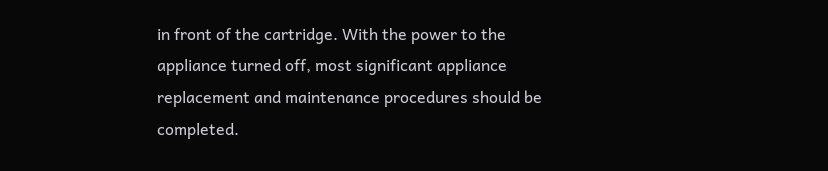in front of the cartridge. With the power to the appliance turned off, most significant appliance replacement and maintenance procedures should be completed.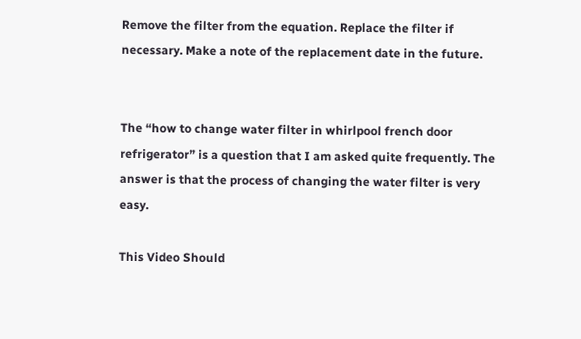Remove the filter from the equation. Replace the filter if necessary. Make a note of the replacement date in the future.


The “how to change water filter in whirlpool french door refrigerator” is a question that I am asked quite frequently. The answer is that the process of changing the water filter is very easy.

This Video Should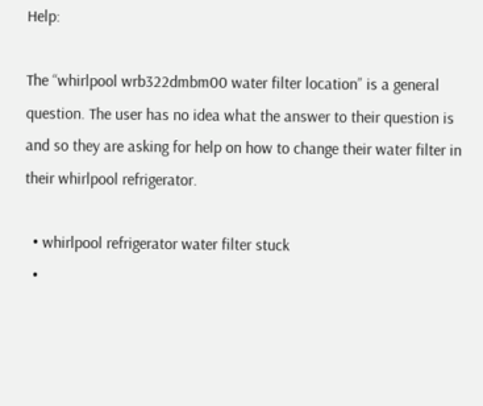Help:

The “whirlpool wrb322dmbm00 water filter location” is a general question. The user has no idea what the answer to their question is and so they are asking for help on how to change their water filter in their whirlpool refrigerator.

  • whirlpool refrigerator water filter stuck
  •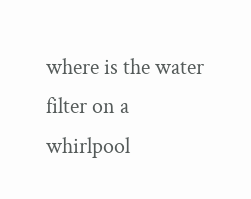where is the water filter on a whirlpool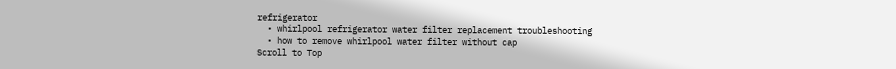refrigerator
  • whirlpool refrigerator water filter replacement troubleshooting
  • how to remove whirlpool water filter without cap
Scroll to Top